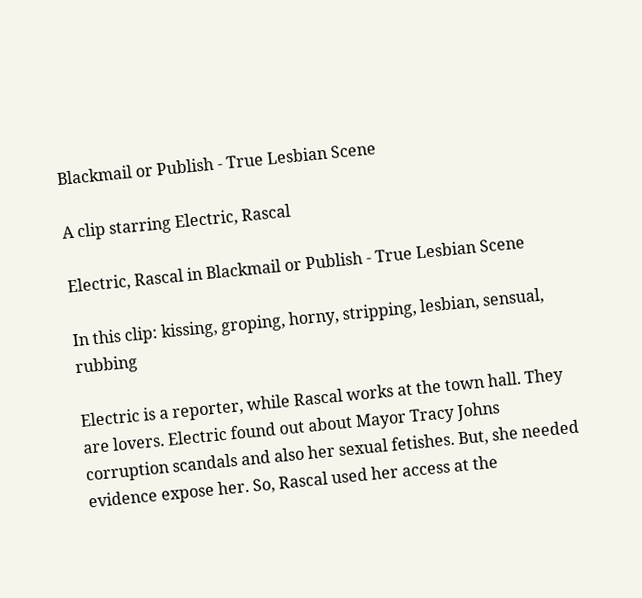Blackmail or Publish - True Lesbian Scene

A clip starring Electric, Rascal

Electric, Rascal in Blackmail or Publish - True Lesbian Scene

In this clip: kissing, groping, horny, stripping, lesbian, sensual, rubbing

Electric is a reporter, while Rascal works at the town hall. They are lovers. Electric found out about Mayor Tracy Johns corruption scandals and also her sexual fetishes. But, she needed evidence expose her. So, Rascal used her access at the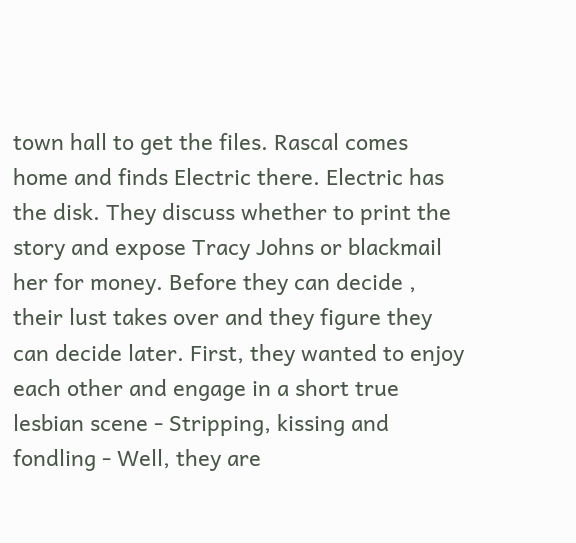town hall to get the files. Rascal comes home and finds Electric there. Electric has the disk. They discuss whether to print the story and expose Tracy Johns or blackmail her for money. Before they can decide , their lust takes over and they figure they can decide later. First, they wanted to enjoy each other and engage in a short true lesbian scene - Stripping, kissing and fondling - Well, they are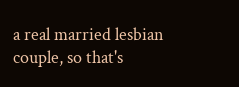a real married lesbian couple, so that's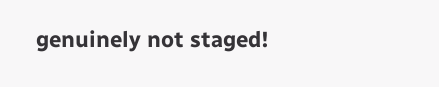genuinely not staged!